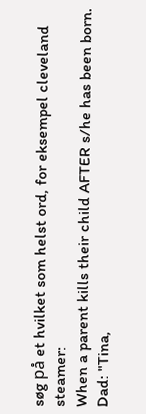søg på et hvilket som helst ord, for eksempel cleveland steamer:
When a parent kills their child AFTER s/he has been born.
Dad: "Tina,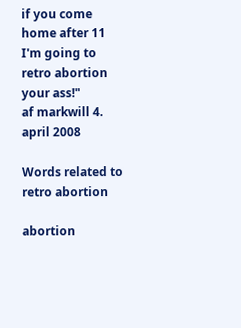if you come home after 11 I'm going to retro abortion your ass!"
af markwill 4. april 2008

Words related to retro abortion

abortion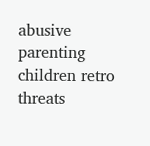abusive parenting children retro threats